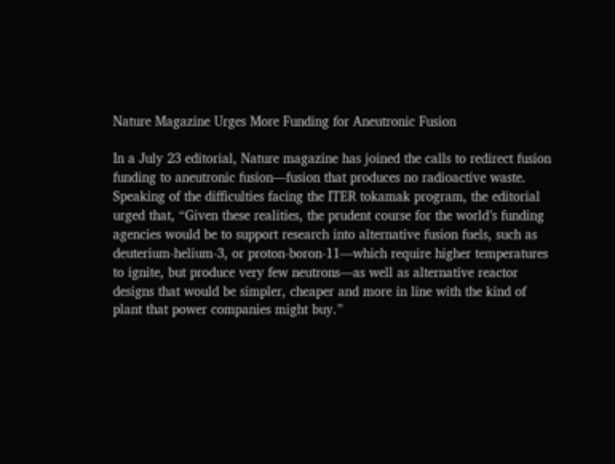Nature Magazine Urges More Funding for Aneutronic Fusion

In a July 23 editorial, Nature magazine has joined the calls to redirect fusion funding to aneutronic fusion—fusion that produces no radioactive waste. Speaking of the difficulties facing the ITER tokamak program, the editorial urged that, “Given these realities, the prudent course for the world’s funding agencies would be to support research into alternative fusion fuels, such as deuterium-helium-3, or proton-boron-11—which require higher temperatures to ignite, but produce very few neutrons—as well as alternative reactor designs that would be simpler, cheaper and more in line with the kind of plant that power companies might buy.”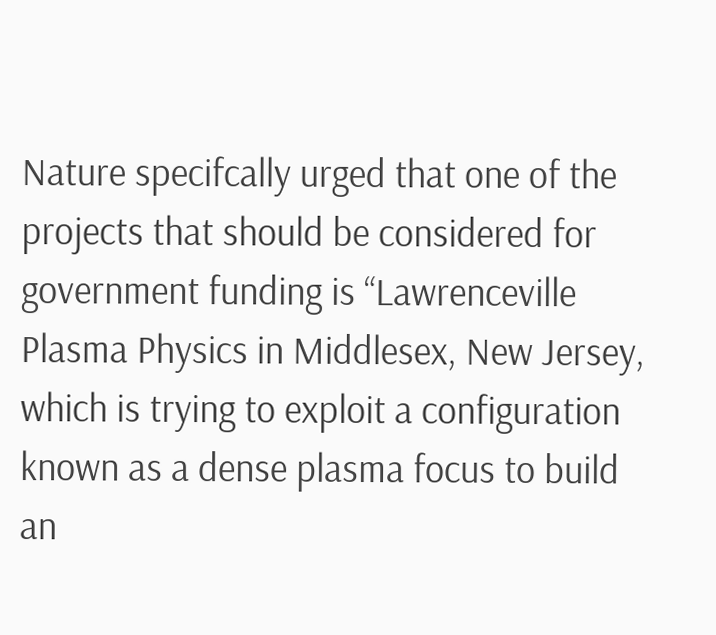Nature specifcally urged that one of the projects that should be considered for government funding is “Lawrenceville Plasma Physics in Middlesex, New Jersey, which is trying to exploit a configuration known as a dense plasma focus to build an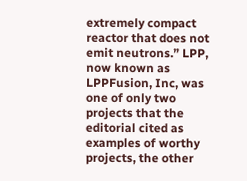extremely compact reactor that does not emit neutrons.” LPP, now known as LPPFusion, Inc, was one of only two projects that the editorial cited as examples of worthy projects, the other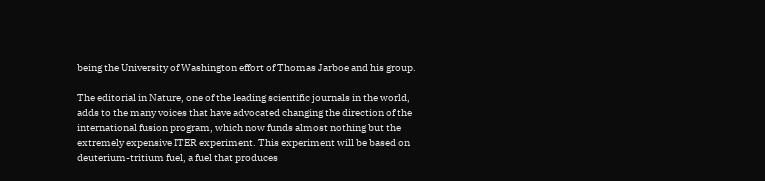being the University of Washington effort of Thomas Jarboe and his group.

The editorial in Nature, one of the leading scientific journals in the world, adds to the many voices that have advocated changing the direction of the international fusion program, which now funds almost nothing but the extremely expensive ITER experiment. This experiment will be based on deuterium-tritium fuel, a fuel that produces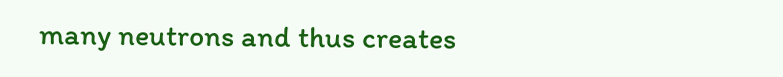many neutrons and thus creates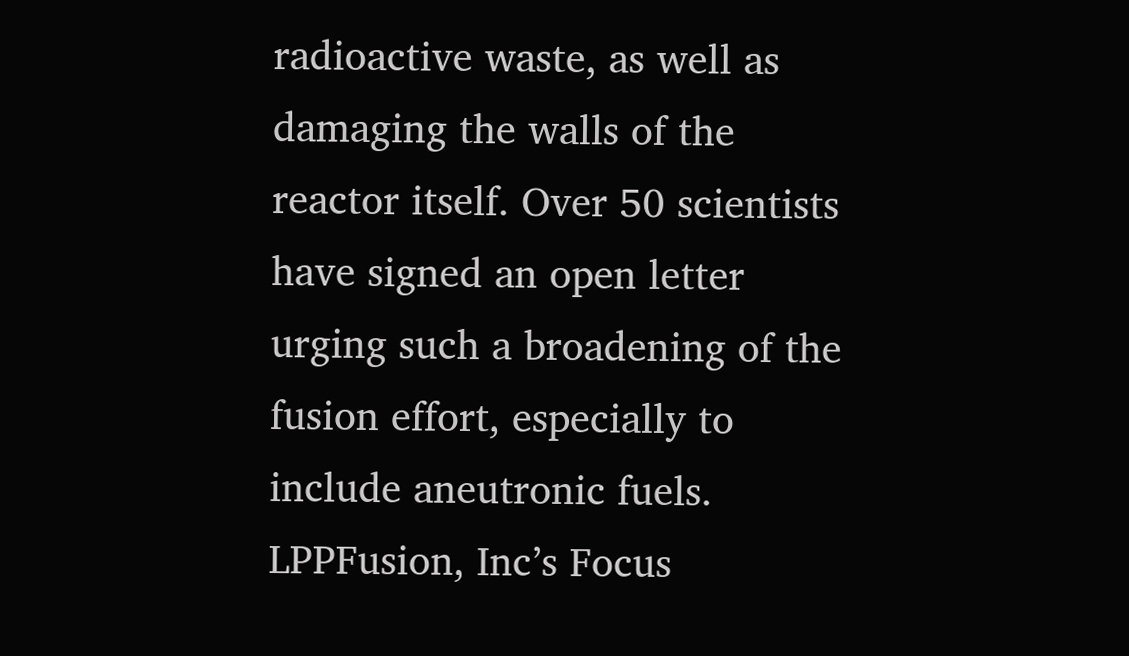radioactive waste, as well as damaging the walls of the reactor itself. Over 50 scientists have signed an open letter urging such a broadening of the fusion effort, especially to include aneutronic fuels. LPPFusion, Inc’s Focus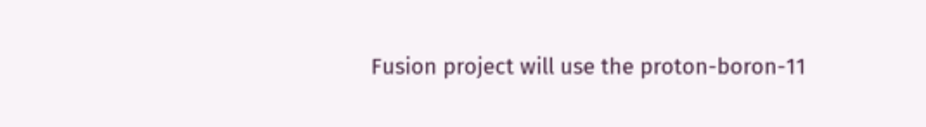Fusion project will use the proton-boron-11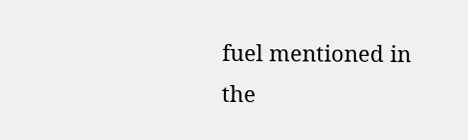fuel mentioned in the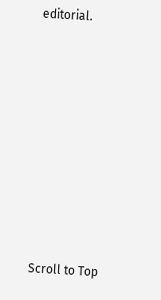editorial.









Scroll to Top